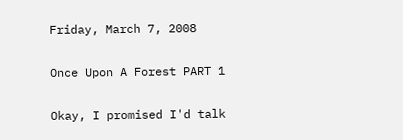Friday, March 7, 2008

Once Upon A Forest PART 1

Okay, I promised I'd talk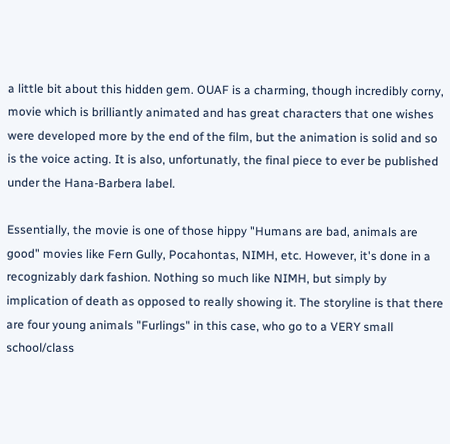a little bit about this hidden gem. OUAF is a charming, though incredibly corny, movie which is brilliantly animated and has great characters that one wishes were developed more by the end of the film, but the animation is solid and so is the voice acting. It is also, unfortunatly, the final piece to ever be published under the Hana-Barbera label.

Essentially, the movie is one of those hippy "Humans are bad, animals are good" movies like Fern Gully, Pocahontas, NIMH, etc. However, it's done in a recognizably dark fashion. Nothing so much like NIMH, but simply by implication of death as opposed to really showing it. The storyline is that there are four young animals "Furlings" in this case, who go to a VERY small school/class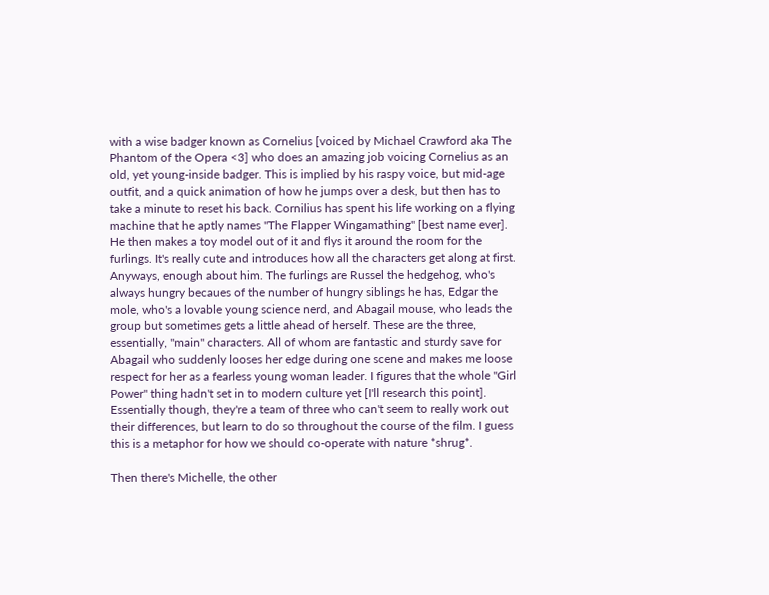with a wise badger known as Cornelius [voiced by Michael Crawford aka The Phantom of the Opera <3] who does an amazing job voicing Cornelius as an old, yet young-inside badger. This is implied by his raspy voice, but mid-age outfit, and a quick animation of how he jumps over a desk, but then has to take a minute to reset his back. Cornilius has spent his life working on a flying machine that he aptly names "The Flapper Wingamathing" [best name ever]. He then makes a toy model out of it and flys it around the room for the furlings. It's really cute and introduces how all the characters get along at first.
Anyways, enough about him. The furlings are Russel the hedgehog, who's always hungry becaues of the number of hungry siblings he has, Edgar the mole, who's a lovable young science nerd, and Abagail mouse, who leads the group but sometimes gets a little ahead of herself. These are the three, essentially, "main" characters. All of whom are fantastic and sturdy save for Abagail who suddenly looses her edge during one scene and makes me loose respect for her as a fearless young woman leader. I figures that the whole "Girl Power" thing hadn't set in to modern culture yet [I'll research this point]. Essentially though, they're a team of three who can't seem to really work out their differences, but learn to do so throughout the course of the film. I guess this is a metaphor for how we should co-operate with nature *shrug*.

Then there's Michelle, the other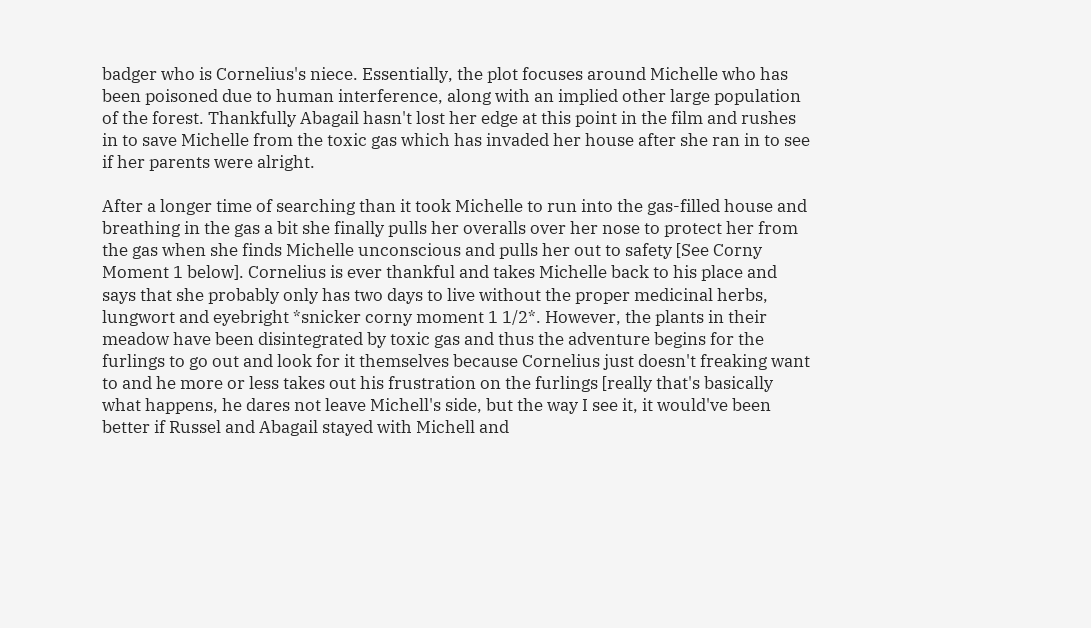badger who is Cornelius's niece. Essentially, the plot focuses around Michelle who has been poisoned due to human interference, along with an implied other large population of the forest. Thankfully Abagail hasn't lost her edge at this point in the film and rushes in to save Michelle from the toxic gas which has invaded her house after she ran in to see if her parents were alright.

After a longer time of searching than it took Michelle to run into the gas-filled house and breathing in the gas a bit she finally pulls her overalls over her nose to protect her from the gas when she finds Michelle unconscious and pulls her out to safety [See Corny Moment 1 below]. Cornelius is ever thankful and takes Michelle back to his place and says that she probably only has two days to live without the proper medicinal herbs, lungwort and eyebright *snicker corny moment 1 1/2*. However, the plants in their meadow have been disintegrated by toxic gas and thus the adventure begins for the furlings to go out and look for it themselves because Cornelius just doesn't freaking want to and he more or less takes out his frustration on the furlings [really that's basically what happens, he dares not leave Michell's side, but the way I see it, it would've been better if Russel and Abagail stayed with Michell and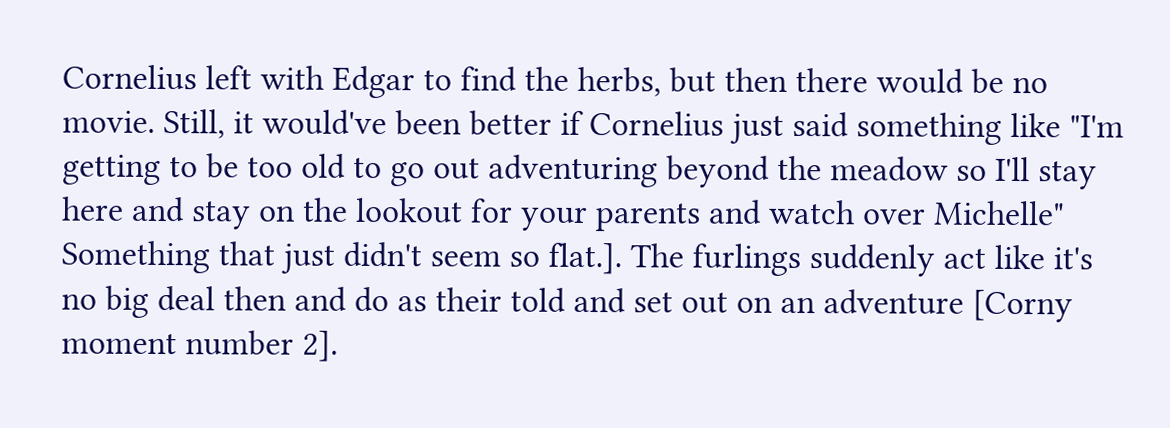Cornelius left with Edgar to find the herbs, but then there would be no movie. Still, it would've been better if Cornelius just said something like "I'm getting to be too old to go out adventuring beyond the meadow so I'll stay here and stay on the lookout for your parents and watch over Michelle" Something that just didn't seem so flat.]. The furlings suddenly act like it's no big deal then and do as their told and set out on an adventure [Corny moment number 2].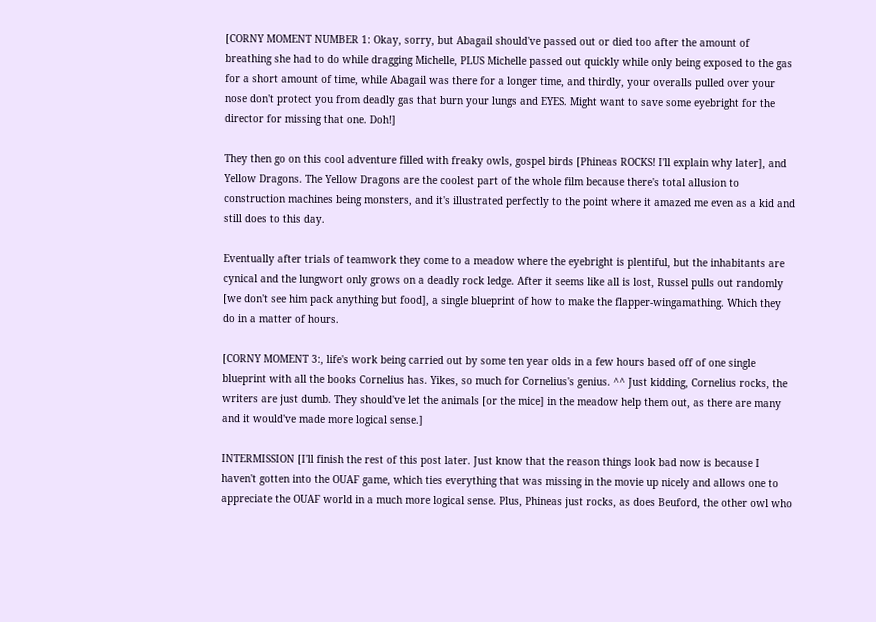[CORNY MOMENT NUMBER 1: Okay, sorry, but Abagail should've passed out or died too after the amount of breathing she had to do while dragging Michelle, PLUS Michelle passed out quickly while only being exposed to the gas for a short amount of time, while Abagail was there for a longer time, and thirdly, your overalls pulled over your nose don't protect you from deadly gas that burn your lungs and EYES. Might want to save some eyebright for the director for missing that one. Doh!]

They then go on this cool adventure filled with freaky owls, gospel birds [Phineas ROCKS! I'll explain why later], and Yellow Dragons. The Yellow Dragons are the coolest part of the whole film because there's total allusion to construction machines being monsters, and it's illustrated perfectly to the point where it amazed me even as a kid and still does to this day.

Eventually after trials of teamwork they come to a meadow where the eyebright is plentiful, but the inhabitants are cynical and the lungwort only grows on a deadly rock ledge. After it seems like all is lost, Russel pulls out randomly [we don't see him pack anything but food], a single blueprint of how to make the flapper-wingamathing. Which they do in a matter of hours.

[CORNY MOMENT 3:, life's work being carried out by some ten year olds in a few hours based off of one single blueprint with all the books Cornelius has. Yikes, so much for Cornelius's genius. ^^ Just kidding, Cornelius rocks, the writers are just dumb. They should've let the animals [or the mice] in the meadow help them out, as there are many and it would've made more logical sense.]

INTERMISSION [I'll finish the rest of this post later. Just know that the reason things look bad now is because I haven't gotten into the OUAF game, which ties everything that was missing in the movie up nicely and allows one to appreciate the OUAF world in a much more logical sense. Plus, Phineas just rocks, as does Beuford, the other owl who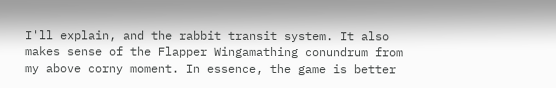I'll explain, and the rabbit transit system. It also makes sense of the Flapper Wingamathing conundrum from my above corny moment. In essence, the game is better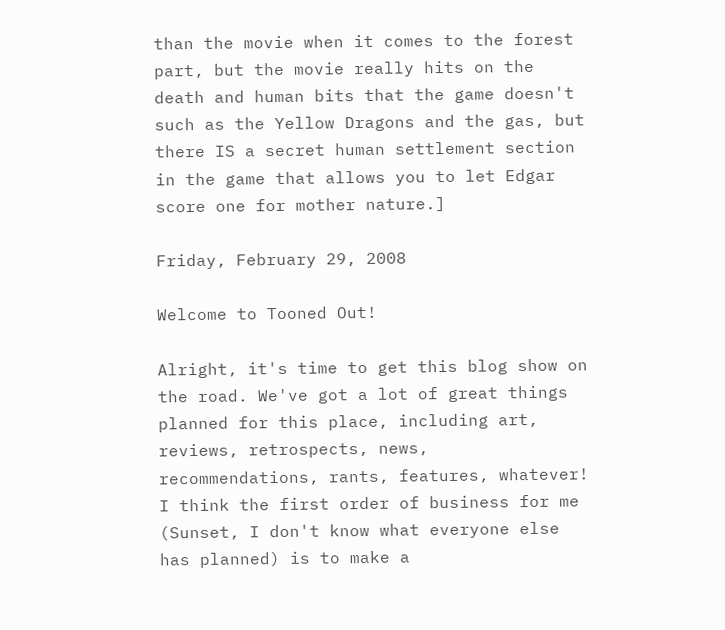than the movie when it comes to the forest part, but the movie really hits on the death and human bits that the game doesn't such as the Yellow Dragons and the gas, but there IS a secret human settlement section in the game that allows you to let Edgar score one for mother nature.]

Friday, February 29, 2008

Welcome to Tooned Out!

Alright, it's time to get this blog show on the road. We've got a lot of great things planned for this place, including art, reviews, retrospects, news, recommendations, rants, features, whatever! I think the first order of business for me (Sunset, I don't know what everyone else has planned) is to make a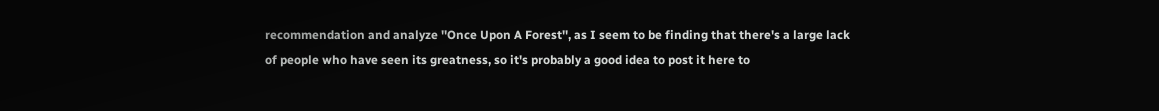recommendation and analyze ''Once Upon A Forest'', as I seem to be finding that there's a large lack of people who have seen its greatness, so it's probably a good idea to post it here to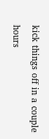kick things off in a couple hours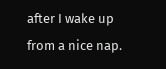after I wake up from a nice nap.